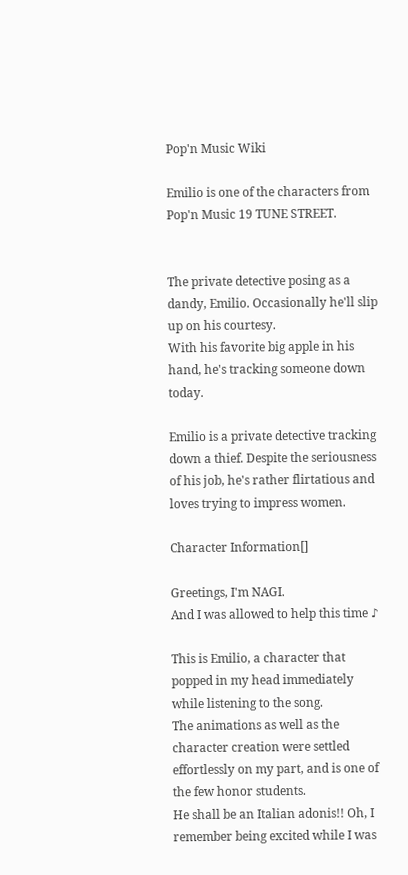Pop'n Music Wiki

Emilio is one of the characters from Pop'n Music 19 TUNE STREET.


The private detective posing as a dandy, Emilio. Occasionally he'll slip up on his courtesy.
With his favorite big apple in his hand, he's tracking someone down today.

Emilio is a private detective tracking down a thief. Despite the seriousness of his job, he's rather flirtatious and loves trying to impress women.

Character Information[]

Greetings, I'm NAGI.
And I was allowed to help this time ♪

This is Emilio, a character that popped in my head immediately while listening to the song.
The animations as well as the character creation were settled effortlessly on my part, and is one of the few honor students.
He shall be an Italian adonis!! Oh, I remember being excited while I was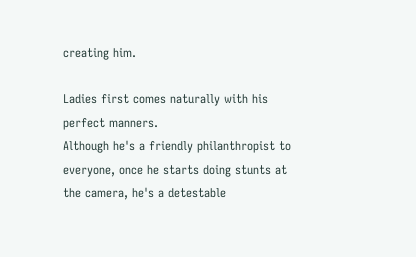creating him.

Ladies first comes naturally with his perfect manners.
Although he's a friendly philanthropist to everyone, once he starts doing stunts at the camera, he's a detestable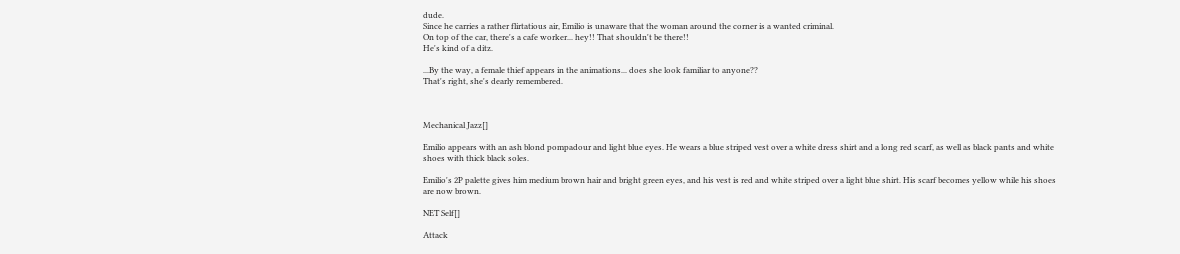dude.
Since he carries a rather flirtatious air, Emilio is unaware that the woman around the corner is a wanted criminal.
On top of the car, there's a cafe worker... hey!! That shouldn't be there!!
He's kind of a ditz.

...By the way, a female thief appears in the animations... does she look familiar to anyone??
That's right, she's dearly remembered.



Mechanical Jazz[]

Emilio appears with an ash blond pompadour and light blue eyes. He wears a blue striped vest over a white dress shirt and a long red scarf, as well as black pants and white shoes with thick black soles.

Emilio's 2P palette gives him medium brown hair and bright green eyes, and his vest is red and white striped over a light blue shirt. His scarf becomes yellow while his shoes are now brown.

NET Self[]

Attack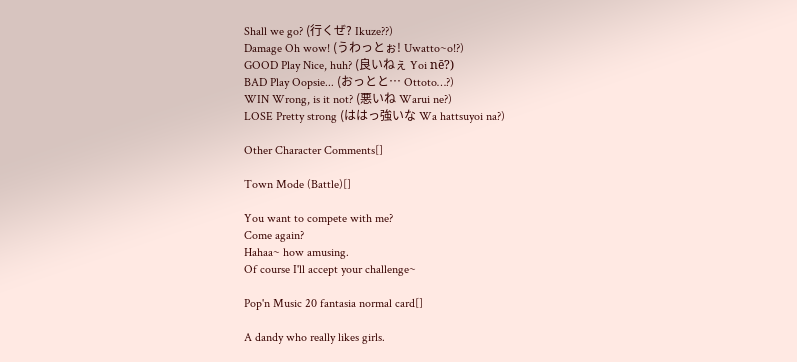Shall we go? (行くぜ? Ikuze??)
Damage Oh wow! (うわっとぉ! Uwatto~o!?)
GOOD Play Nice, huh? (良いねぇ Yoi nē?)
BAD Play Oopsie... (おっとと… Ottoto…?)
WIN Wrong, is it not? (悪いね Warui ne?)
LOSE Pretty strong (ははっ強いな Wa hattsuyoi na?)

Other Character Comments[]

Town Mode (Battle)[]

You want to compete with me?
Come again?
Hahaa~ how amusing.
Of course I'll accept your challenge~

Pop'n Music 20 fantasia normal card[]

A dandy who really likes girls.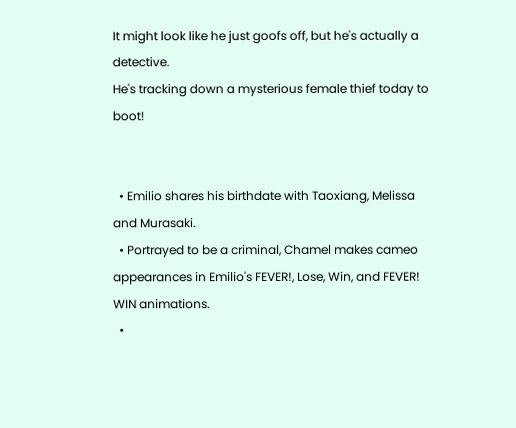It might look like he just goofs off, but he's actually a detective.
He's tracking down a mysterious female thief today to boot!


  • Emilio shares his birthdate with Taoxiang, Melissa and Murasaki.
  • Portrayed to be a criminal, Chamel makes cameo appearances in Emilio's FEVER!, Lose, Win, and FEVER! WIN animations.
  •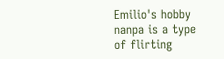Emilio's hobby nanpa is a type of flirting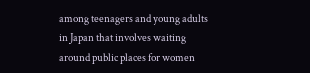among teenagers and young adults in Japan that involves waiting around public places for women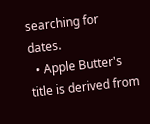searching for dates.
  • Apple Butter's title is derived from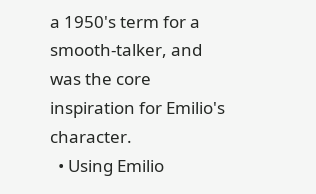a 1950's term for a smooth-talker, and was the core inspiration for Emilio's character.
  • Using Emilio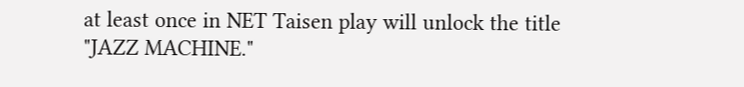at least once in NET Taisen play will unlock the title "JAZZ MACHINE."